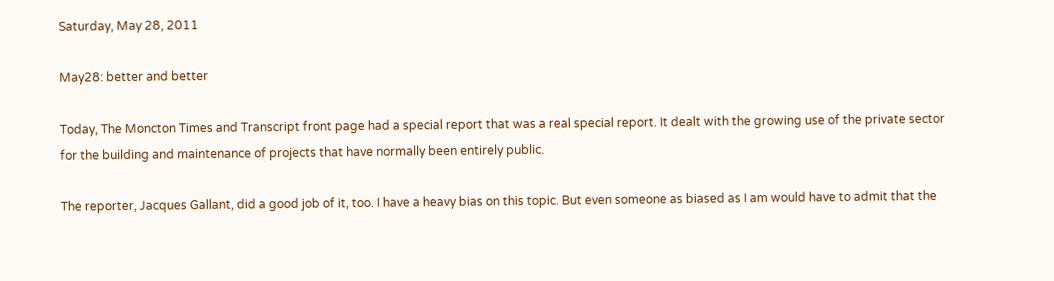Saturday, May 28, 2011

May28: better and better

Today, The Moncton Times and Transcript front page had a special report that was a real special report. It dealt with the growing use of the private sector for the building and maintenance of projects that have normally been entirely public.

The reporter, Jacques Gallant, did a good job of it, too. I have a heavy bias on this topic. But even someone as biased as I am would have to admit that the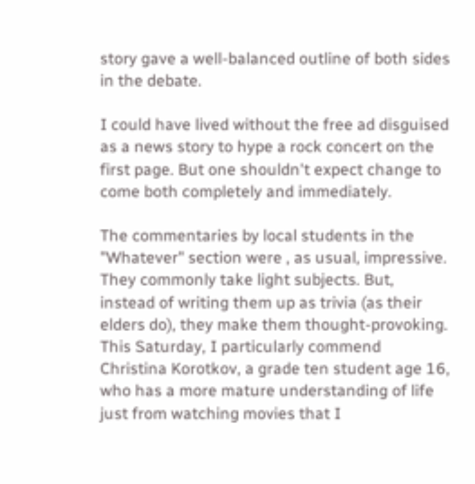story gave a well-balanced outline of both sides in the debate.

I could have lived without the free ad disguised as a news story to hype a rock concert on the first page. But one shouldn't expect change to come both completely and immediately.

The commentaries by local students in the "Whatever" section were , as usual, impressive. They commonly take light subjects. But, instead of writing them up as trivia (as their elders do), they make them thought-provoking. This Saturday, I particularly commend Christina Korotkov, a grade ten student age 16, who has a more mature understanding of life just from watching movies that I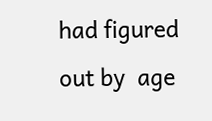had figured out by  age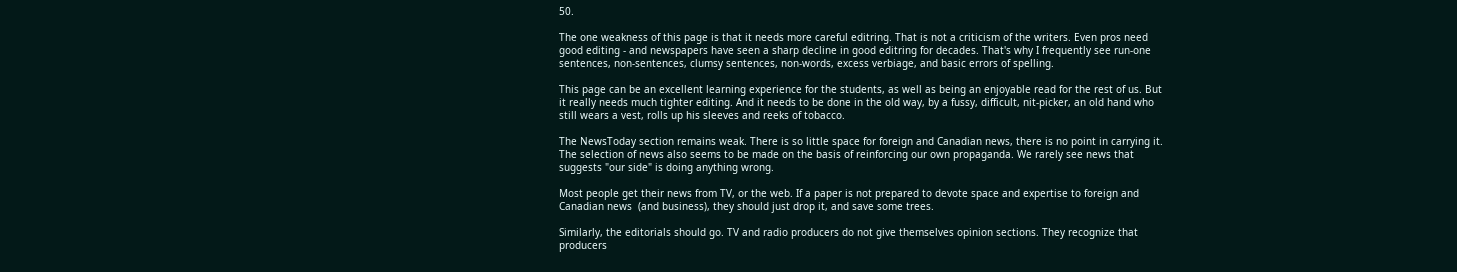50.

The one weakness of this page is that it needs more careful editring. That is not a criticism of the writers. Even pros need good editing - and newspapers have seen a sharp decline in good editring for decades. That's why I frequently see run-one sentences, non-sentences, clumsy sentences, non-words, excess verbiage, and basic errors of spelling.

This page can be an excellent learning experience for the students, as well as being an enjoyable read for the rest of us. But it really needs much tighter editing. And it needs to be done in the old way, by a fussy, difficult, nit-picker, an old hand who still wears a vest, rolls up his sleeves and reeks of tobacco.

The NewsToday section remains weak. There is so little space for foreign and Canadian news, there is no point in carrying it. The selection of news also seems to be made on the basis of reinforcing our own propaganda. We rarely see news that suggests "our side" is doing anything wrong.

Most people get their news from TV, or the web. If a paper is not prepared to devote space and expertise to foreign and Canadian news  (and business), they should just drop it, and save some trees.

Similarly, the editorials should go. TV and radio producers do not give themselves opinion sections. They recognize that producers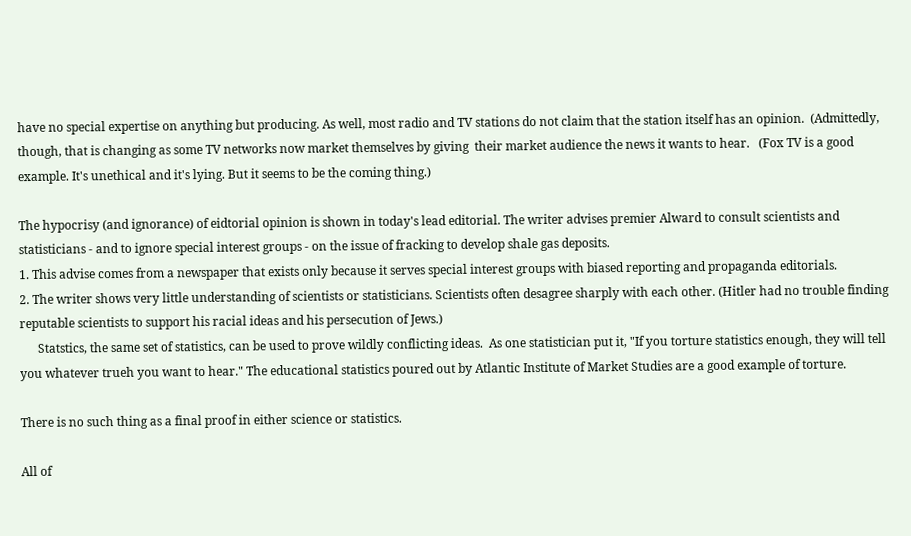have no special expertise on anything but producing. As well, most radio and TV stations do not claim that the station itself has an opinion.  (Admittedly, though, that is changing as some TV networks now market themselves by giving  their market audience the news it wants to hear.   (Fox TV is a good example. It's unethical and it's lying. But it seems to be the coming thing.)

The hypocrisy (and ignorance) of eidtorial opinion is shown in today's lead editorial. The writer advises premier Alward to consult scientists and statisticians - and to ignore special interest groups - on the issue of fracking to develop shale gas deposits.
1. This advise comes from a newspaper that exists only because it serves special interest groups with biased reporting and propaganda editorials.
2. The writer shows very little understanding of scientists or statisticians. Scientists often desagree sharply with each other. (Hitler had no trouble finding reputable scientists to support his racial ideas and his persecution of Jews.)
      Statstics, the same set of statistics, can be used to prove wildly conflicting ideas.  As one statistician put it, "If you torture statistics enough, they will tell you whatever trueh you want to hear." The educational statistics poured out by Atlantic Institute of Market Studies are a good example of torture.

There is no such thing as a final proof in either science or statistics.

All of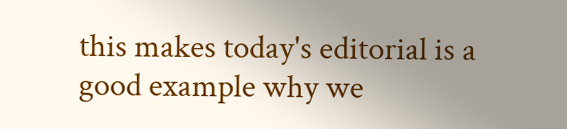this makes today's editorial is a good example why we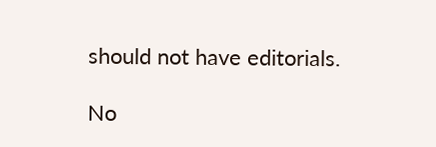should not have editorials.

No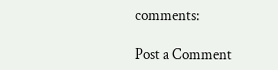comments:

Post a Comment